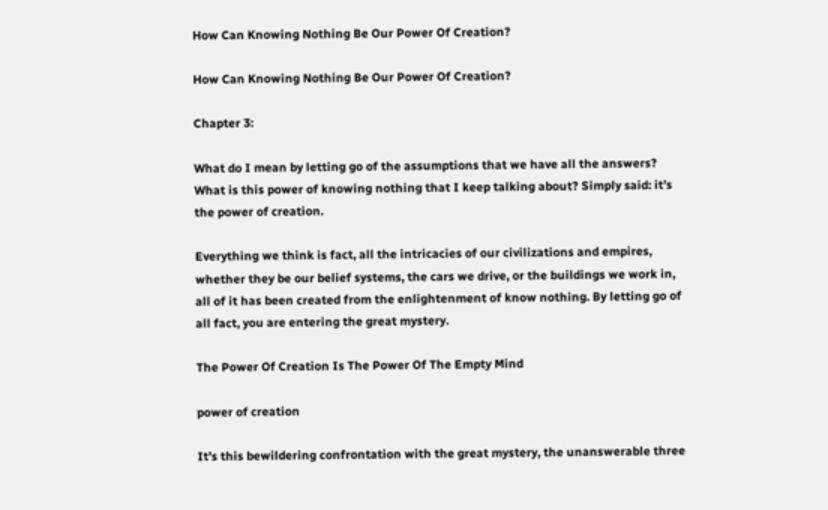How Can Knowing Nothing Be Our Power Of Creation?

How Can Knowing Nothing Be Our Power Of Creation?

Chapter 3:

What do I mean by letting go of the assumptions that we have all the answers?  What is this power of knowing nothing that I keep talking about? Simply said: it’s the power of creation.

Everything we think is fact, all the intricacies of our civilizations and empires, whether they be our belief systems, the cars we drive, or the buildings we work in, all of it has been created from the enlightenment of know nothing. By letting go of all fact, you are entering the great mystery.

The Power Of Creation Is The Power Of The Empty Mind

power of creation

It’s this bewildering confrontation with the great mystery, the unanswerable three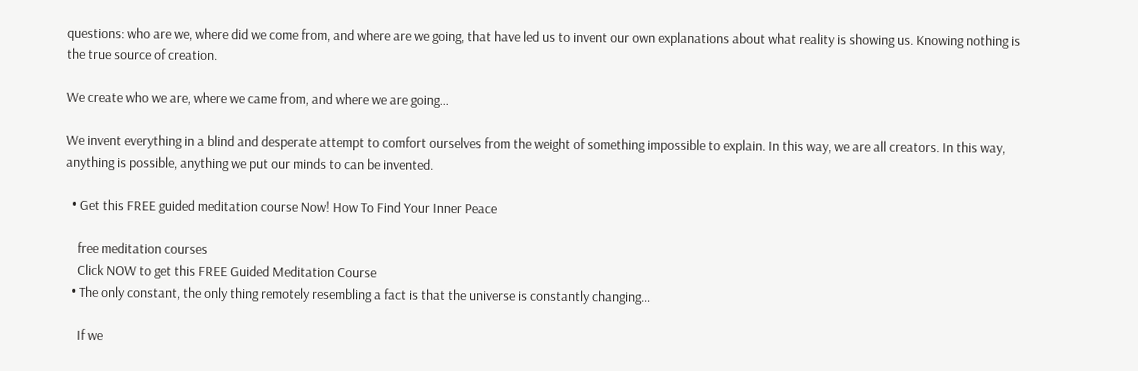questions: who are we, where did we come from, and where are we going, that have led us to invent our own explanations about what reality is showing us. Knowing nothing is the true source of creation.

We create who we are, where we came from, and where we are going…

We invent everything in a blind and desperate attempt to comfort ourselves from the weight of something impossible to explain. In this way, we are all creators. In this way, anything is possible, anything we put our minds to can be invented.

  • Get this FREE guided meditation course Now! How To Find Your Inner Peace

    free meditation courses
    Click NOW to get this FREE Guided Meditation Course
  • The only constant, the only thing remotely resembling a fact is that the universe is constantly changing…

    If we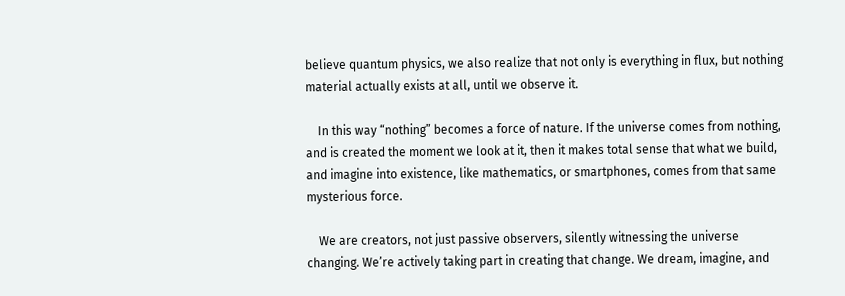believe quantum physics, we also realize that not only is everything in flux, but nothing material actually exists at all, until we observe it.

    In this way “nothing” becomes a force of nature. If the universe comes from nothing, and is created the moment we look at it, then it makes total sense that what we build, and imagine into existence, like mathematics, or smartphones, comes from that same mysterious force.

    We are creators, not just passive observers, silently witnessing the universe changing. We’re actively taking part in creating that change. We dream, imagine, and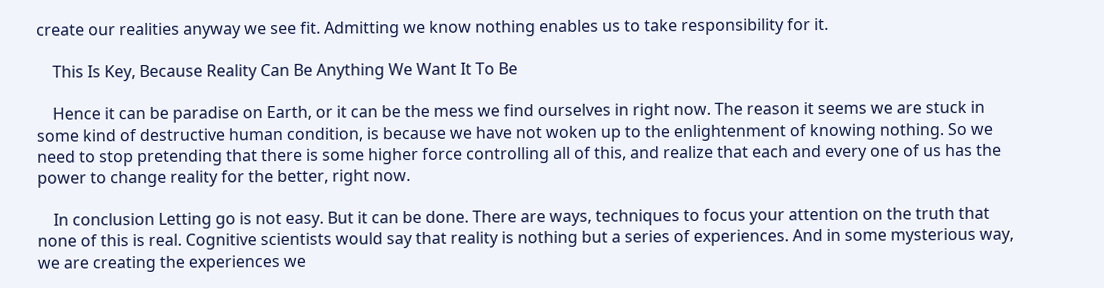create our realities anyway we see fit. Admitting we know nothing enables us to take responsibility for it.

    This Is Key, Because Reality Can Be Anything We Want It To Be

    Hence it can be paradise on Earth, or it can be the mess we find ourselves in right now. The reason it seems we are stuck in some kind of destructive human condition, is because we have not woken up to the enlightenment of knowing nothing. So we need to stop pretending that there is some higher force controlling all of this, and realize that each and every one of us has the power to change reality for the better, right now.

    In conclusion Letting go is not easy. But it can be done. There are ways, techniques to focus your attention on the truth that none of this is real. Cognitive scientists would say that reality is nothing but a series of experiences. And in some mysterious way, we are creating the experiences we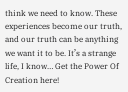think we need to know. These experiences become our truth, and our truth can be anything we want it to be. It’s a strange life, I know… Get the Power Of Creation here!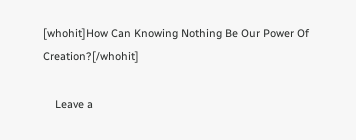[whohit]How Can Knowing Nothing Be Our Power Of Creation?[/whohit]

    Leave a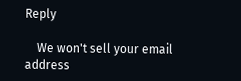Reply

    We won't sell your email address